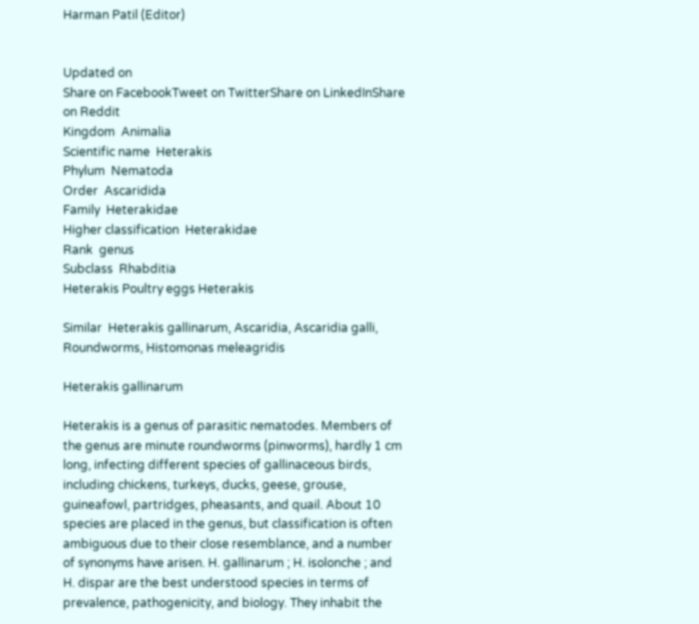Harman Patil (Editor)


Updated on
Share on FacebookTweet on TwitterShare on LinkedInShare on Reddit
Kingdom  Animalia
Scientific name  Heterakis
Phylum  Nematoda
Order  Ascaridida
Family  Heterakidae
Higher classification  Heterakidae
Rank  genus
Subclass  Rhabditia
Heterakis Poultry eggs Heterakis

Similar  Heterakis gallinarum, Ascaridia, Ascaridia galli, Roundworms, Histomonas meleagridis

Heterakis gallinarum

Heterakis is a genus of parasitic nematodes. Members of the genus are minute roundworms (pinworms), hardly 1 cm long, infecting different species of gallinaceous birds, including chickens, turkeys, ducks, geese, grouse, guineafowl, partridges, pheasants, and quail. About 10 species are placed in the genus, but classification is often ambiguous due to their close resemblance, and a number of synonyms have arisen. H. gallinarum ; H. isolonche ; and H. dispar are the best understood species in terms of prevalence, pathogenicity, and biology. They inhabit the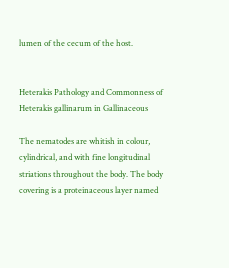lumen of the cecum of the host.


Heterakis Pathology and Commonness of Heterakis gallinarum in Gallinaceous

The nematodes are whitish in colour, cylindrical, and with fine longitudinal striations throughout the body. The body covering is a proteinaceous layer named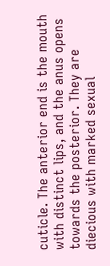cuticle. The anterior end is the mouth with distinct lips, and the anus opens towards the posterior. They are diecious with marked sexual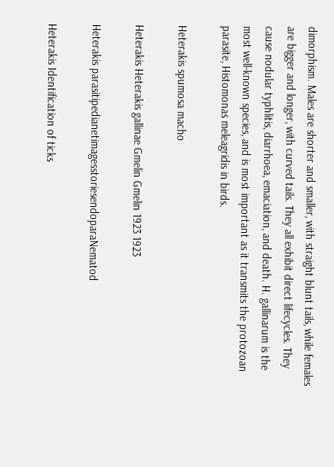dimorphism. Males are shorter and smaller, with straight blunt tails, while females are bigger and longer, with curved tails. They all exhibit direct lifecycles. They cause nodular typhlitis, diarrhoea, emaciation, and death. H. gallinarum is the most well-known species, and is most important as it transmits the protozoan parasite, Histomonas meleagridis in birds.

Heterakis spumosa macho

Heterakis Heterakis gallinae Gmelin Gmelin 1923 1923

Heterakis parasitipedianetimagesstoriesendoparaNematod

Heterakis Identification of ticks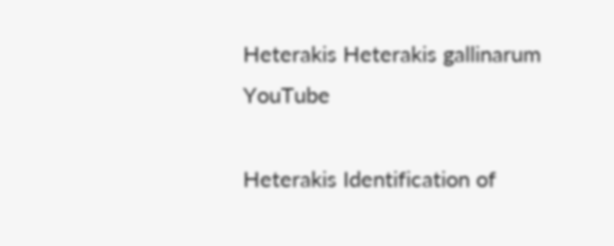Heterakis Heterakis gallinarum YouTube

Heterakis Identification of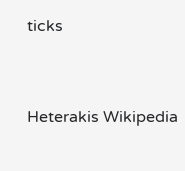ticks


Heterakis Wikipedia